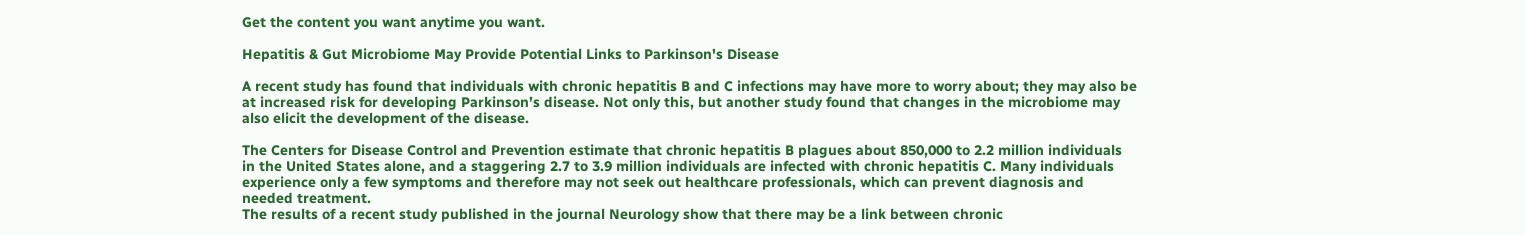Get the content you want anytime you want.

Hepatitis & Gut Microbiome May Provide Potential Links to Parkinson's Disease

A recent study has found that individuals with chronic hepatitis B and C infections may have more to worry about; they may also be at increased risk for developing Parkinson’s disease. Not only this, but another study found that changes in the microbiome may also elicit the development of the disease.

The Centers for Disease Control and Prevention estimate that chronic hepatitis B plagues about 850,000 to 2.2 million individuals in the United States alone, and a staggering 2.7 to 3.9 million individuals are infected with chronic hepatitis C. Many individuals experience only a few symptoms and therefore may not seek out healthcare professionals, which can prevent diagnosis and needed treatment.
The results of a recent study published in the journal Neurology show that there may be a link between chronic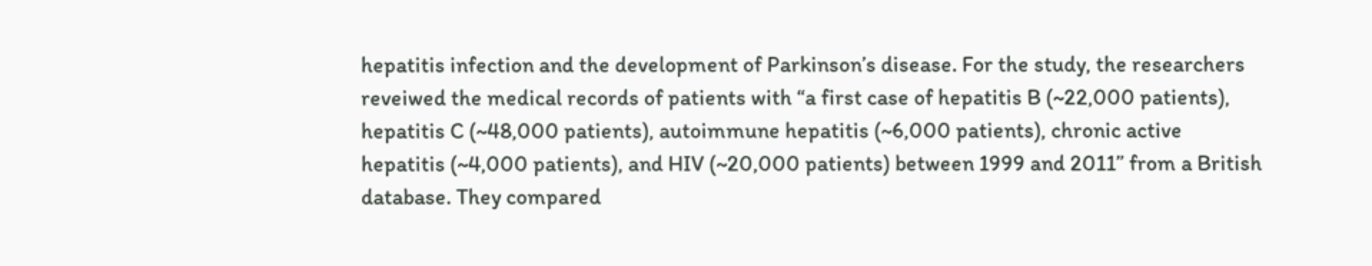hepatitis infection and the development of Parkinson’s disease. For the study, the researchers reveiwed the medical records of patients with “a first case of hepatitis B (~22,000 patients), hepatitis C (~48,000 patients), autoimmune hepatitis (~6,000 patients), chronic active hepatitis (~4,000 patients), and HIV (~20,000 patients) between 1999 and 2011” from a British database. They compared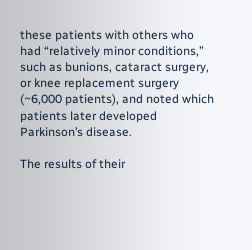these patients with others who had “relatively minor conditions,” such as bunions, cataract surgery, or knee replacement surgery (~6,000 patients), and noted which patients later developed Parkinson’s disease.

The results of their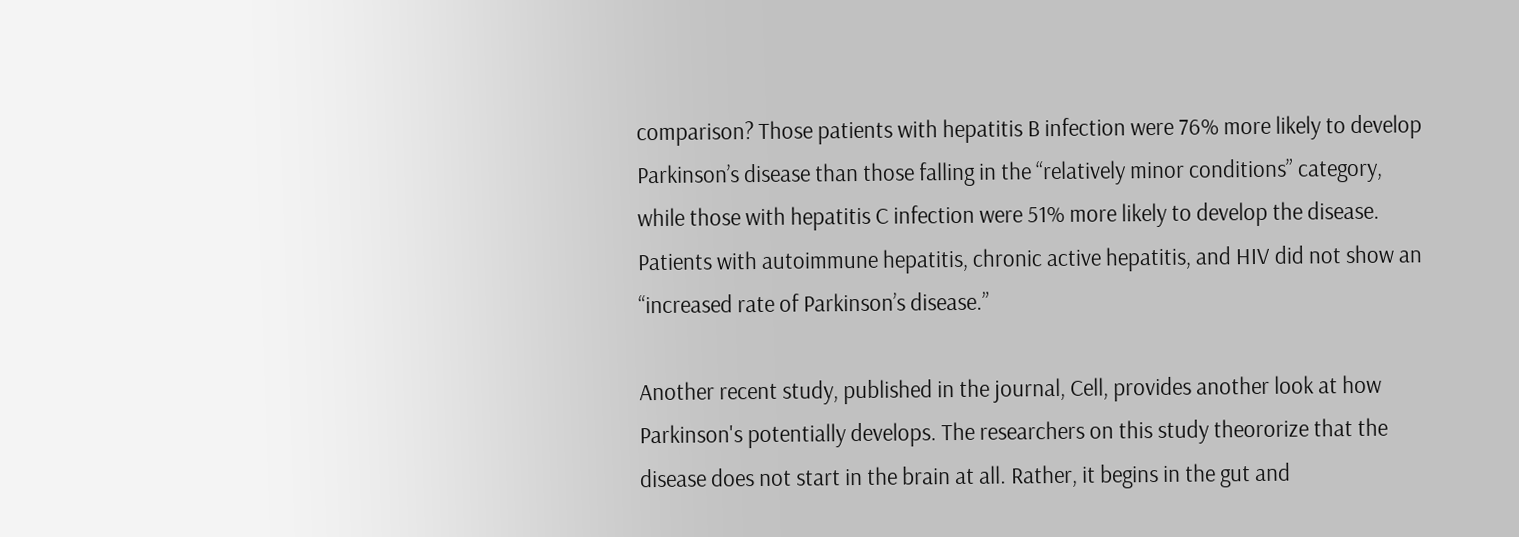comparison? Those patients with hepatitis B infection were 76% more likely to develop Parkinson’s disease than those falling in the “relatively minor conditions” category, while those with hepatitis C infection were 51% more likely to develop the disease. Patients with autoimmune hepatitis, chronic active hepatitis, and HIV did not show an “increased rate of Parkinson’s disease.”

Another recent study, published in the journal, Cell, provides another look at how Parkinson's potentially develops. The researchers on this study theororize that the disease does not start in the brain at all. Rather, it begins in the gut and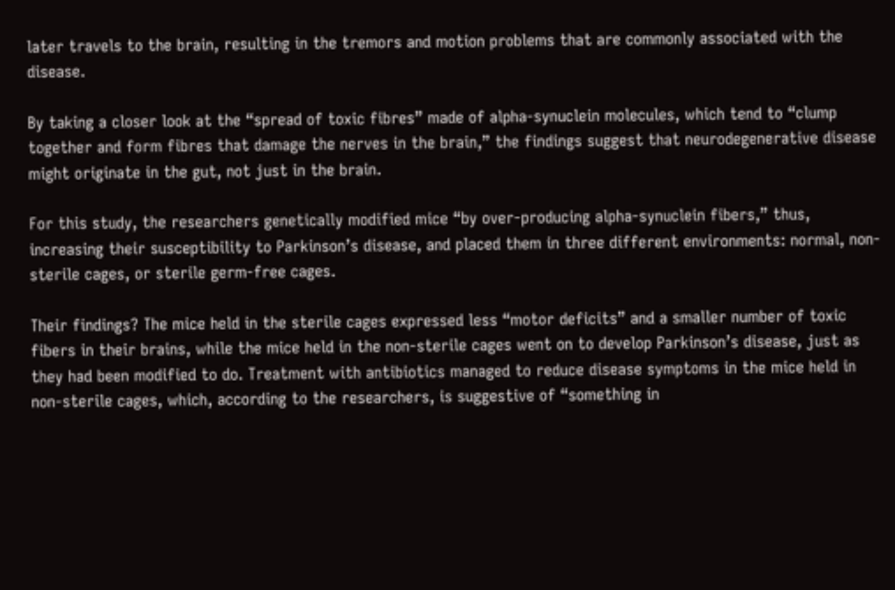later travels to the brain, resulting in the tremors and motion problems that are commonly associated with the disease.

By taking a closer look at the “spread of toxic fibres” made of alpha-synuclein molecules, which tend to “clump together and form fibres that damage the nerves in the brain,” the findings suggest that neurodegenerative disease might originate in the gut, not just in the brain.

For this study, the researchers genetically modified mice “by over-producing alpha-synuclein fibers,” thus, increasing their susceptibility to Parkinson’s disease, and placed them in three different environments: normal, non-sterile cages, or sterile germ-free cages.

Their findings? The mice held in the sterile cages expressed less “motor deficits” and a smaller number of toxic fibers in their brains, while the mice held in the non-sterile cages went on to develop Parkinson’s disease, just as they had been modified to do. Treatment with antibiotics managed to reduce disease symptoms in the mice held in non-sterile cages, which, according to the researchers, is suggestive of “something in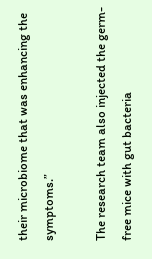their microbiome that was enhancing the symptoms.”

The research team also injected the germ-free mice with gut bacteria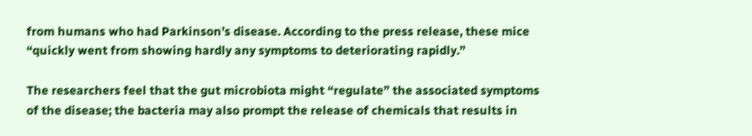from humans who had Parkinson’s disease. According to the press release, these mice “quickly went from showing hardly any symptoms to deteriorating rapidly.”

The researchers feel that the gut microbiota might “regulate” the associated symptoms of the disease; the bacteria may also prompt the release of chemicals that results in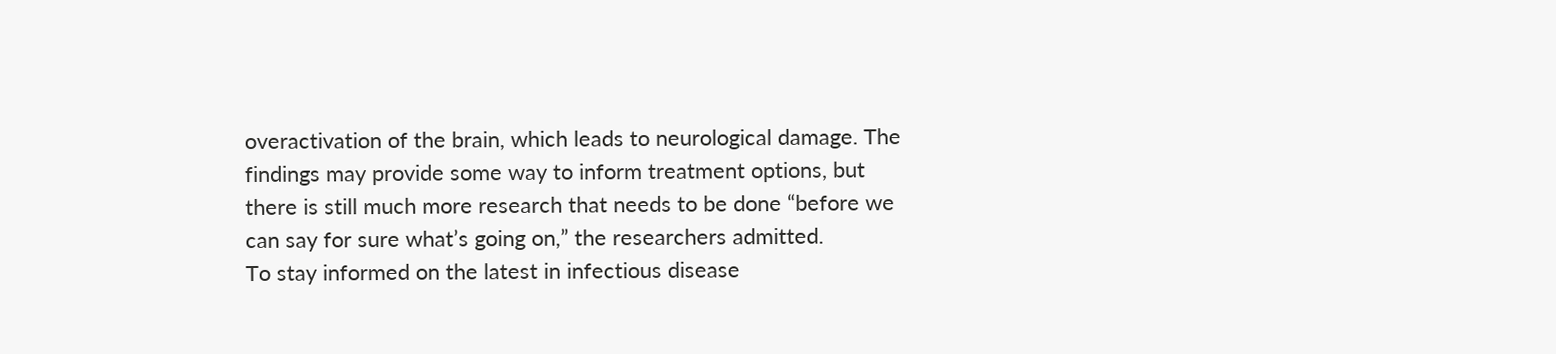overactivation of the brain, which leads to neurological damage. The findings may provide some way to inform treatment options, but there is still much more research that needs to be done “before we can say for sure what’s going on,” the researchers admitted.
To stay informed on the latest in infectious disease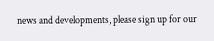news and developments, please sign up for our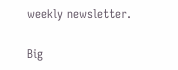weekly newsletter.

Big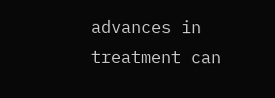advances in treatment can